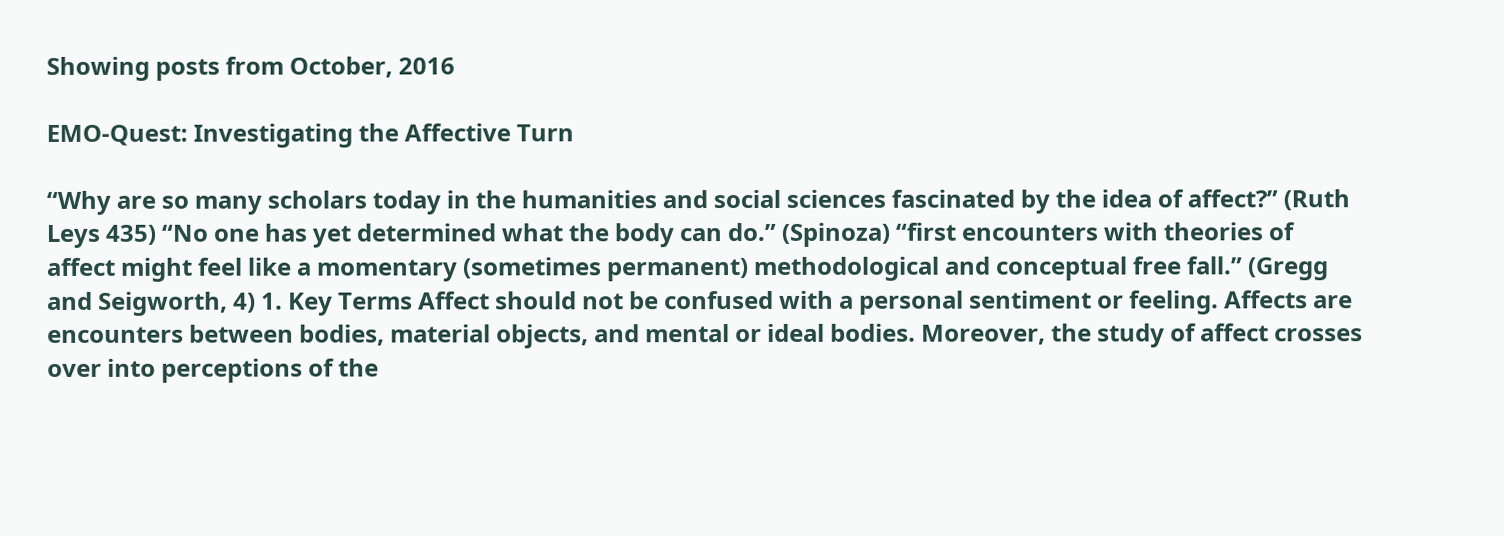Showing posts from October, 2016

EMO-Quest: Investigating the Affective Turn

“Why are so many scholars today in the humanities and social sciences fascinated by the idea of affect?” (Ruth Leys 435) “No one has yet determined what the body can do.” (Spinoza) “first encounters with theories of affect might feel like a momentary (sometimes permanent) methodological and conceptual free fall.” (Gregg and Seigworth, 4) 1. Key Terms Affect should not be confused with a personal sentiment or feeling. Affects are encounters between bodies, material objects, and mental or ideal bodies. Moreover, the study of affect crosses over into perceptions of the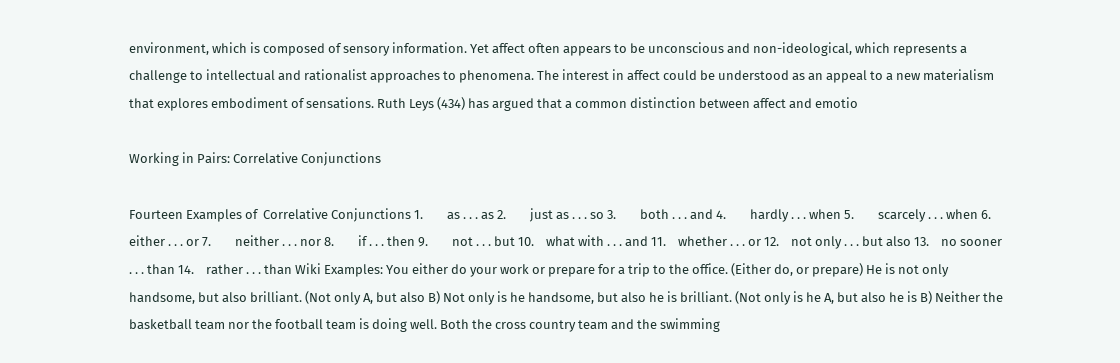environment, which is composed of sensory information. Yet affect often appears to be unconscious and non-ideological, which represents a challenge to intellectual and rationalist approaches to phenomena. The interest in affect could be understood as an appeal to a new materialism that explores embodiment of sensations. Ruth Leys (434) has argued that a common distinction between affect and emotio

Working in Pairs: Correlative Conjunctions

Fourteen Examples of  Correlative Conjunctions 1.        as . . . as 2.        just as . . . so 3.        both . . . and 4.        hardly . . . when 5.        scarcely . . . when 6.        either . . . or 7.        neither . . . nor 8.        if . . . then 9.        not . . . but 10.    what with . . . and 11.    whether . . . or 12.    not only . . . but also 13.    no sooner . . . than 14.    rather . . . than Wiki Examples: You either do your work or prepare for a trip to the office. (Either do, or prepare) He is not only handsome, but also brilliant. (Not only A, but also B) Not only is he handsome, but also he is brilliant. (Not only is he A, but also he is B) Neither the basketball team nor the football team is doing well. Both the cross country team and the swimming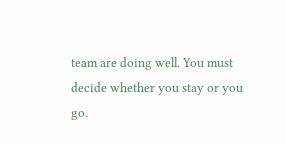team are doing well. You must decide whether you stay or you go.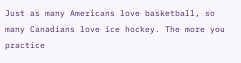Just as many Americans love basketball, so many Canadians love ice hockey. The more you practice